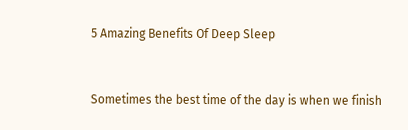5 Amazing Benefits Of Deep Sleep


Sometimes the best time of the day is when we finish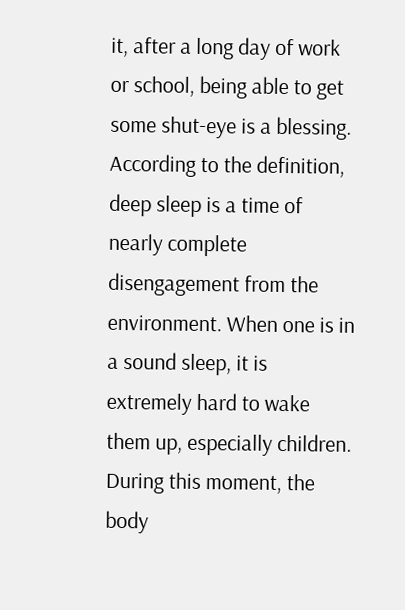it, after a long day of work or school, being able to get some shut-eye is a blessing. According to the definition, deep sleep is a time of nearly complete disengagement from the environment. When one is in a sound sleep, it is extremely hard to wake them up, especially children. During this moment, the body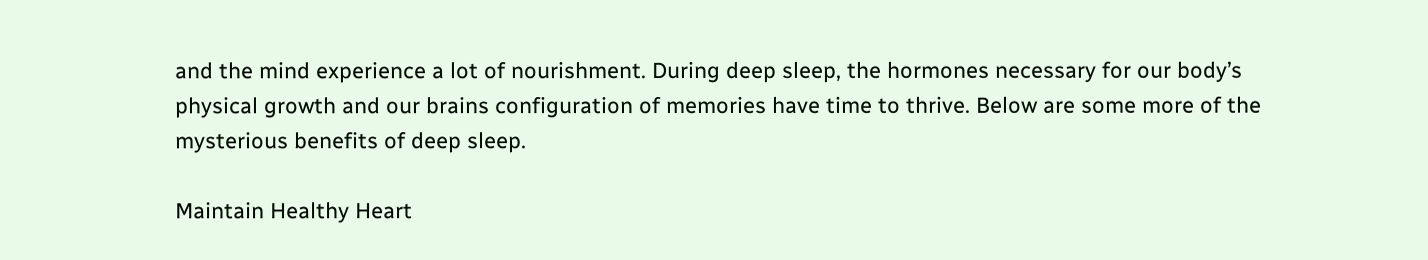and the mind experience a lot of nourishment. During deep sleep, the hormones necessary for our body’s physical growth and our brains configuration of memories have time to thrive. Below are some more of the mysterious benefits of deep sleep.

Maintain Healthy Heart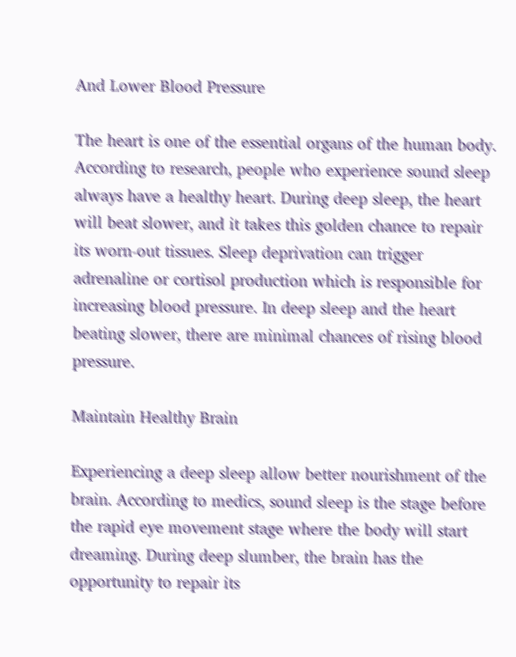And Lower Blood Pressure

The heart is one of the essential organs of the human body. According to research, people who experience sound sleep always have a healthy heart. During deep sleep, the heart will beat slower, and it takes this golden chance to repair its worn-out tissues. Sleep deprivation can trigger adrenaline or cortisol production which is responsible for increasing blood pressure. In deep sleep and the heart beating slower, there are minimal chances of rising blood pressure.

Maintain Healthy Brain

Experiencing a deep sleep allow better nourishment of the brain. According to medics, sound sleep is the stage before the rapid eye movement stage where the body will start dreaming. During deep slumber, the brain has the opportunity to repair its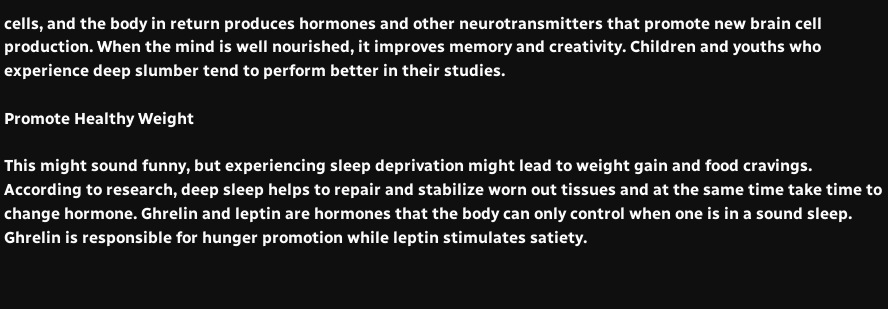cells, and the body in return produces hormones and other neurotransmitters that promote new brain cell production. When the mind is well nourished, it improves memory and creativity. Children and youths who experience deep slumber tend to perform better in their studies.

Promote Healthy Weight

This might sound funny, but experiencing sleep deprivation might lead to weight gain and food cravings. According to research, deep sleep helps to repair and stabilize worn out tissues and at the same time take time to change hormone. Ghrelin and leptin are hormones that the body can only control when one is in a sound sleep. Ghrelin is responsible for hunger promotion while leptin stimulates satiety.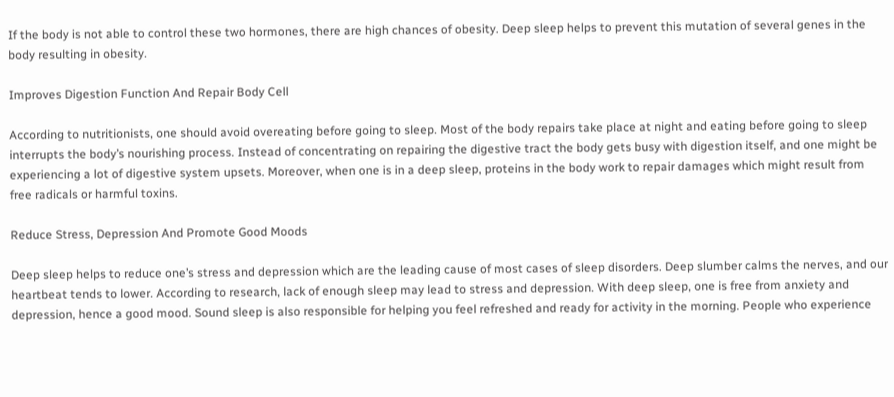If the body is not able to control these two hormones, there are high chances of obesity. Deep sleep helps to prevent this mutation of several genes in the body resulting in obesity.

Improves Digestion Function And Repair Body Cell

According to nutritionists, one should avoid overeating before going to sleep. Most of the body repairs take place at night and eating before going to sleep interrupts the body’s nourishing process. Instead of concentrating on repairing the digestive tract the body gets busy with digestion itself, and one might be experiencing a lot of digestive system upsets. Moreover, when one is in a deep sleep, proteins in the body work to repair damages which might result from free radicals or harmful toxins.

Reduce Stress, Depression And Promote Good Moods

Deep sleep helps to reduce one’s stress and depression which are the leading cause of most cases of sleep disorders. Deep slumber calms the nerves, and our heartbeat tends to lower. According to research, lack of enough sleep may lead to stress and depression. With deep sleep, one is free from anxiety and depression, hence a good mood. Sound sleep is also responsible for helping you feel refreshed and ready for activity in the morning. People who experience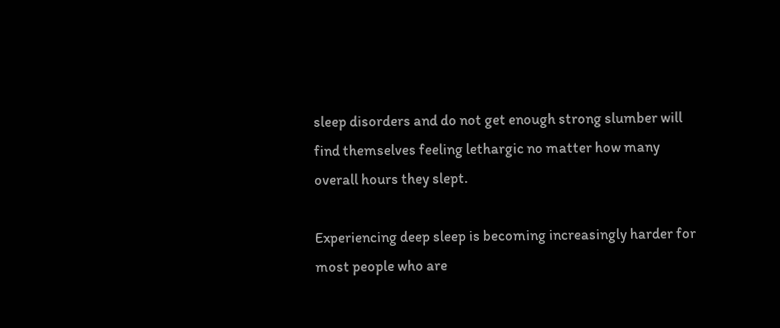sleep disorders and do not get enough strong slumber will find themselves feeling lethargic no matter how many overall hours they slept.

Experiencing deep sleep is becoming increasingly harder for most people who are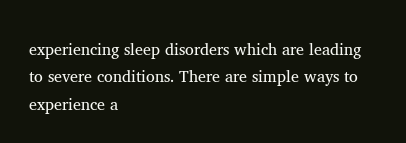experiencing sleep disorders which are leading to severe conditions. There are simple ways to experience a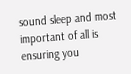sound sleep and most important of all is ensuring you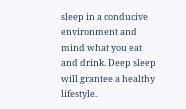sleep in a conducive environment and mind what you eat and drink. Deep sleep will grantee a healthy lifestyle.